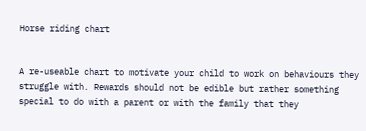Horse riding chart


A re-useable chart to motivate your child to work on behaviours they struggle with. Rewards should not be edible but rather something special to do with a parent or with the family that they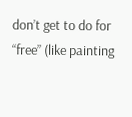don’t get to do for “free” (like painting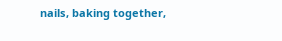nails, baking together,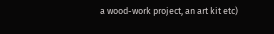a wood-work project, an art kit etc)